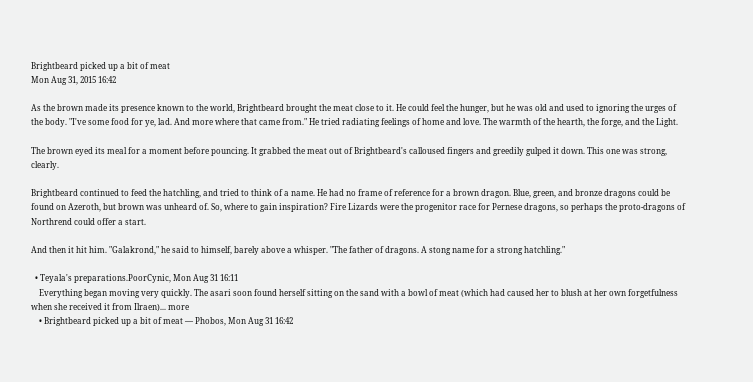Brightbeard picked up a bit of meat
Mon Aug 31, 2015 16:42

As the brown made its presence known to the world, Brightbeard brought the meat close to it. He could feel the hunger, but he was old and used to ignoring the urges of the body. "I've some food for ye, lad. And more where that came from." He tried radiating feelings of home and love. The warmth of the hearth, the forge, and the Light.

The brown eyed its meal for a moment before pouncing. It grabbed the meat out of Brightbeard's calloused fingers and greedily gulped it down. This one was strong, clearly.

Brightbeard continued to feed the hatchling, and tried to think of a name. He had no frame of reference for a brown dragon. Blue, green, and bronze dragons could be found on Azeroth, but brown was unheard of. So, where to gain inspiration? Fire Lizards were the progenitor race for Pernese dragons, so perhaps the proto-dragons of Northrend could offer a start.

And then it hit him. "Galakrond," he said to himself, barely above a whisper. "The father of dragons. A stong name for a strong hatchling."

  • Teyala's preparations.PoorCynic, Mon Aug 31 16:11
    Everything began moving very quickly. The asari soon found herself sitting on the sand with a bowl of meat (which had caused her to blush at her own forgetfulness when she received it from Ilraen)... more
    • Brightbeard picked up a bit of meat — Phobos, Mon Aug 31 16:42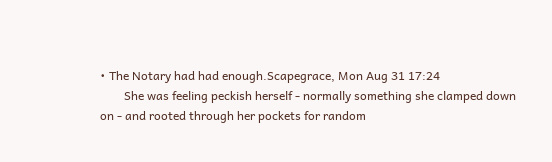• The Notary had had enough.Scapegrace, Mon Aug 31 17:24
        She was feeling peckish herself - normally something she clamped down on - and rooted through her pockets for random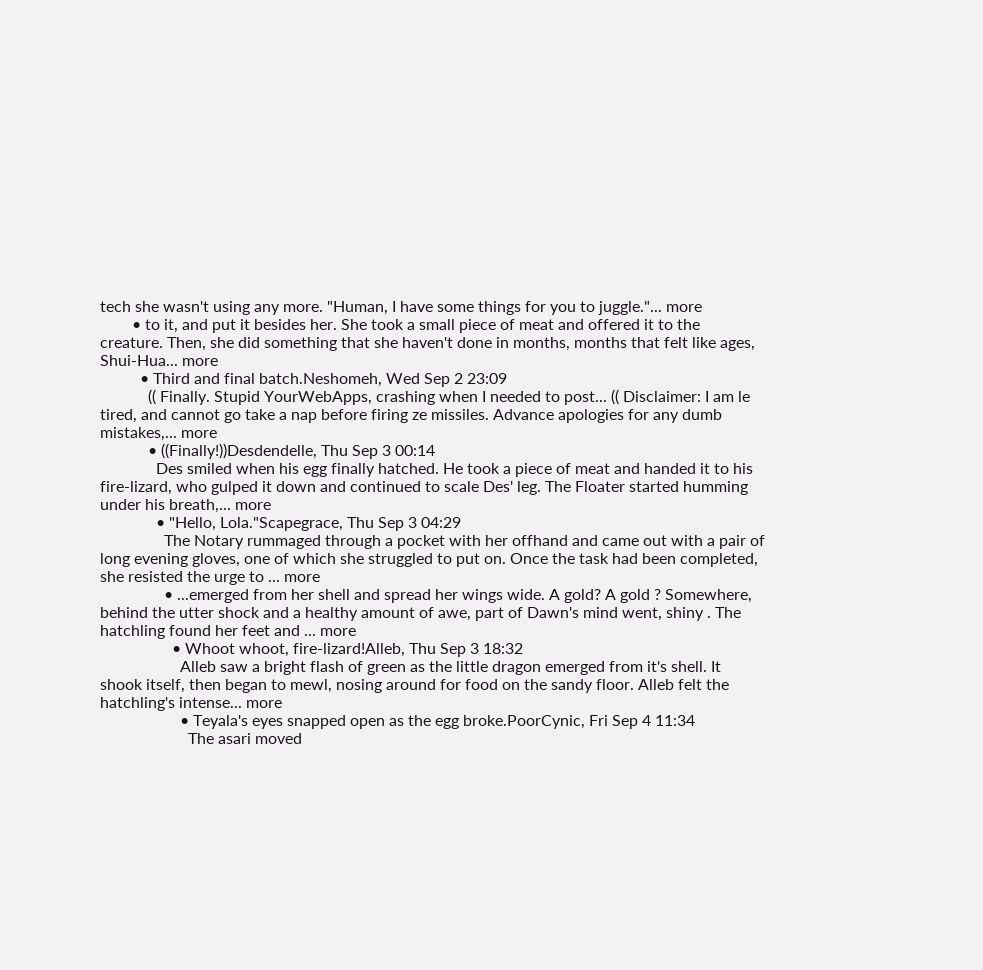tech she wasn't using any more. "Human, I have some things for you to juggle."... more
        • to it, and put it besides her. She took a small piece of meat and offered it to the creature. Then, she did something that she haven't done in months, months that felt like ages, Shui-Hua... more
          • Third and final batch.Neshomeh, Wed Sep 2 23:09
            (( Finally. Stupid YourWebApps, crashing when I needed to post... (( Disclaimer: I am le tired, and cannot go take a nap before firing ze missiles. Advance apologies for any dumb mistakes,... more
            • ((Finally!))Desdendelle, Thu Sep 3 00:14
              Des smiled when his egg finally hatched. He took a piece of meat and handed it to his fire-lizard, who gulped it down and continued to scale Des' leg. The Floater started humming under his breath,... more
              • "Hello, Lola."Scapegrace, Thu Sep 3 04:29
                The Notary rummaged through a pocket with her offhand and came out with a pair of long evening gloves, one of which she struggled to put on. Once the task had been completed, she resisted the urge to ... more
                • ...emerged from her shell and spread her wings wide. A gold? A gold ? Somewhere, behind the utter shock and a healthy amount of awe, part of Dawn's mind went, shiny . The hatchling found her feet and ... more
                  • Whoot whoot, fire-lizard!Alleb, Thu Sep 3 18:32
                    Alleb saw a bright flash of green as the little dragon emerged from it's shell. It shook itself, then began to mewl, nosing around for food on the sandy floor. Alleb felt the hatchling's intense... more
                    • Teyala's eyes snapped open as the egg broke.PoorCynic, Fri Sep 4 11:34
                      The asari moved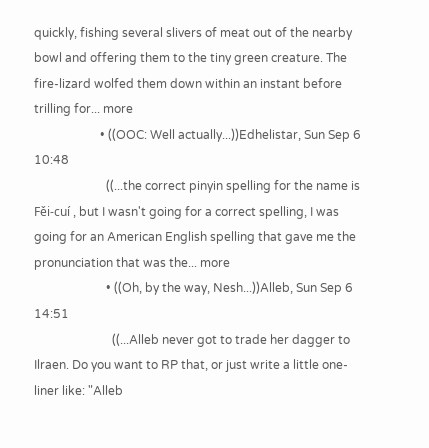quickly, fishing several slivers of meat out of the nearby bowl and offering them to the tiny green creature. The fire-lizard wolfed them down within an instant before trilling for... more
                      • ((OOC: Well actually...))Edhelistar, Sun Sep 6 10:48
                        ((...the correct pinyin spelling for the name is Fěi-cuí , but I wasn't going for a correct spelling, I was going for an American English spelling that gave me the pronunciation that was the... more
                        • ((Oh, by the way, Nesh...))Alleb, Sun Sep 6 14:51
                          ((...Alleb never got to trade her dagger to Ilraen. Do you want to RP that, or just write a little one-liner like: "Alleb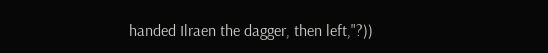handed Ilraen the dagger, then left,"?))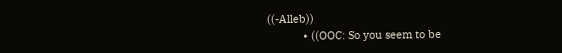((-Alleb))
            • ((OOC: So you seem to be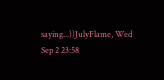saying...))JulyFlame, Wed Sep 2 23:58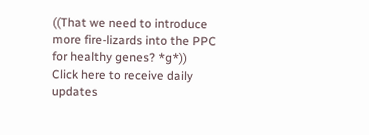((That we need to introduce more fire-lizards into the PPC for healthy genes? *g*))
Click here to receive daily updates